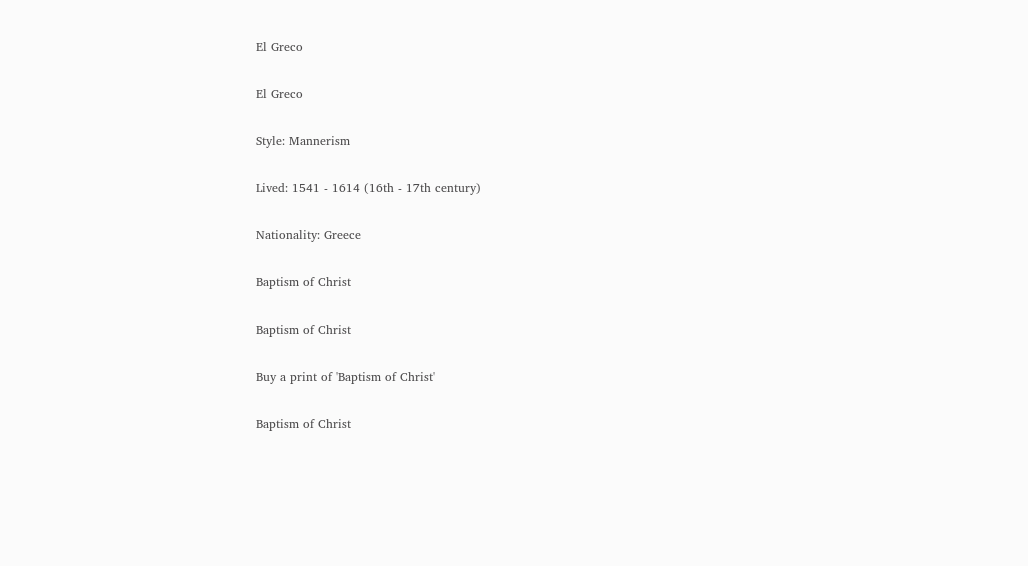El Greco

El Greco

Style: Mannerism

Lived: 1541 - 1614 (16th - 17th century)

Nationality: Greece

Baptism of Christ

Baptism of Christ

Buy a print of 'Baptism of Christ'

Baptism of Christ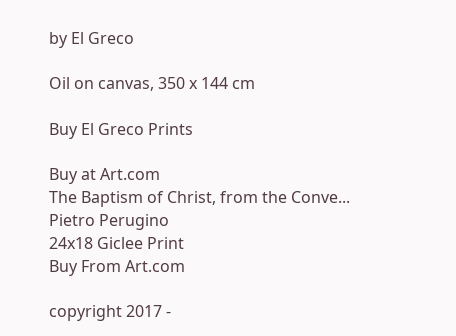by El Greco

Oil on canvas, 350 x 144 cm

Buy El Greco Prints

Buy at Art.com
The Baptism of Christ, from the Conve...
Pietro Perugino
24x18 Giclee Print
Buy From Art.com

copyright 2017 -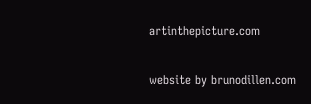artinthepicture.com

website by brunodillen.com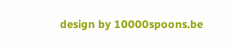design by 10000spoons.be